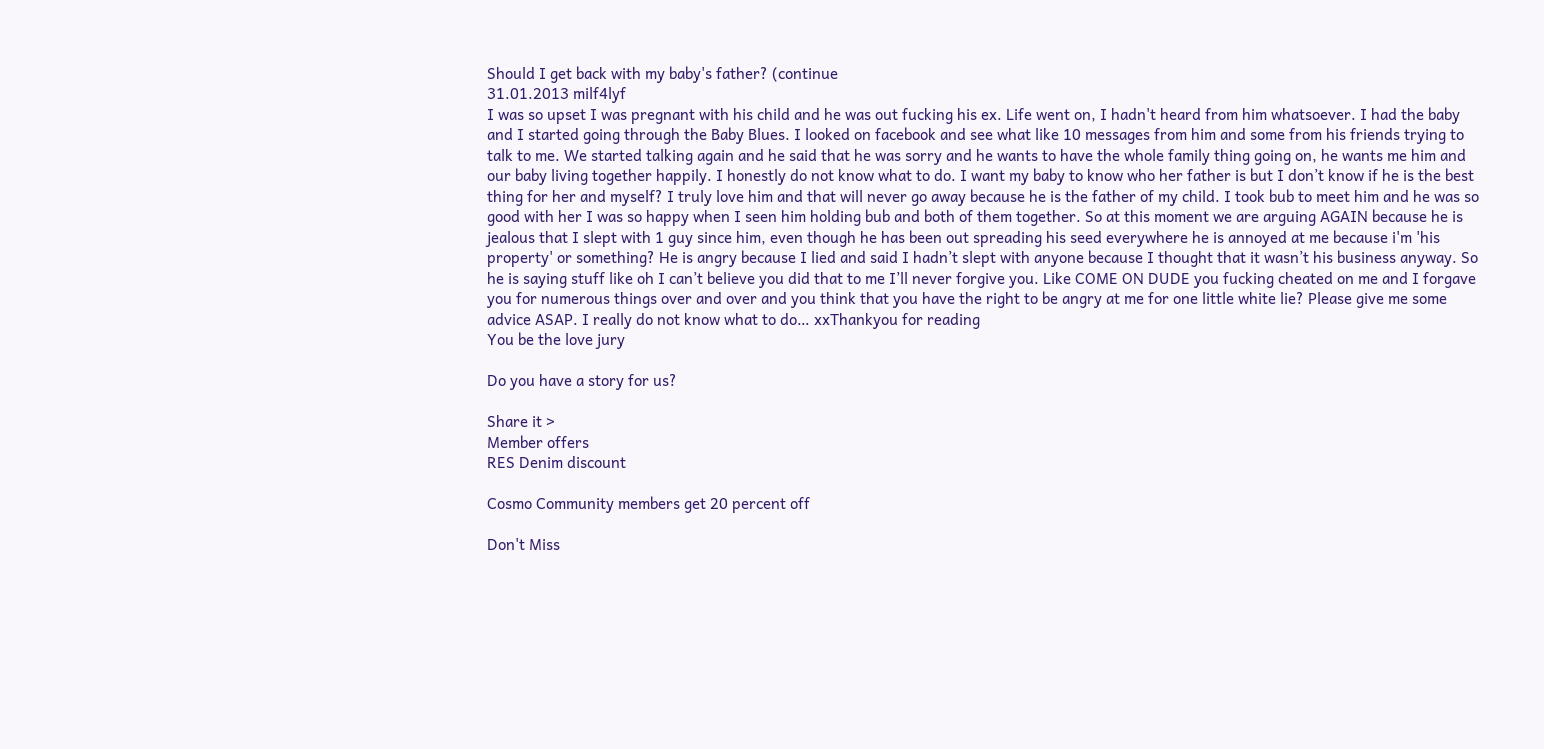Should I get back with my baby's father? (continue
31.01.2013 milf4lyf
I was so upset I was pregnant with his child and he was out fucking his ex. Life went on, I hadn't heard from him whatsoever. I had the baby and I started going through the Baby Blues. I looked on facebook and see what like 10 messages from him and some from his friends trying to talk to me. We started talking again and he said that he was sorry and he wants to have the whole family thing going on, he wants me him and our baby living together happily. I honestly do not know what to do. I want my baby to know who her father is but I don’t know if he is the best thing for her and myself? I truly love him and that will never go away because he is the father of my child. I took bub to meet him and he was so good with her I was so happy when I seen him holding bub and both of them together. So at this moment we are arguing AGAIN because he is jealous that I slept with 1 guy since him, even though he has been out spreading his seed everywhere he is annoyed at me because i'm 'his property' or something? He is angry because I lied and said I hadn’t slept with anyone because I thought that it wasn’t his business anyway. So he is saying stuff like oh I can’t believe you did that to me I’ll never forgive you. Like COME ON DUDE you fucking cheated on me and I forgave you for numerous things over and over and you think that you have the right to be angry at me for one little white lie? Please give me some advice ASAP. I really do not know what to do… xxThankyou for reading
You be the love jury

Do you have a story for us?

Share it >
Member offers
RES Denim discount

Cosmo Community members get 20 percent off

Don't Miss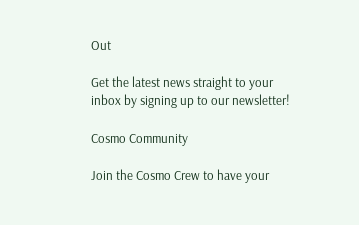Out

Get the latest news straight to your inbox by signing up to our newsletter!

Cosmo Community

Join the Cosmo Crew to have your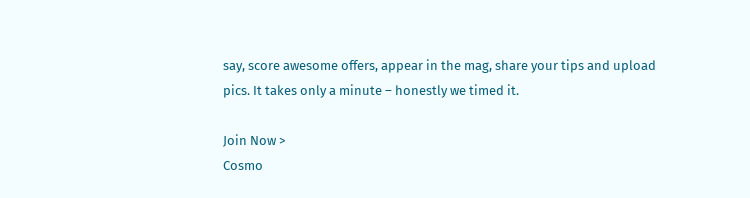say, score awesome offers, appear in the mag, share your tips and upload pics. It takes only a minute – honestly we timed it.

Join Now >
Cosmo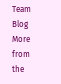Team Blog
More from the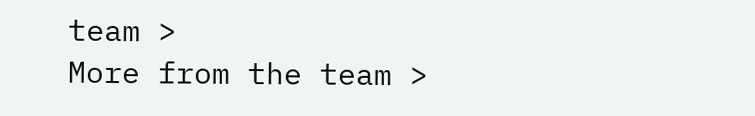team >
More from the team >